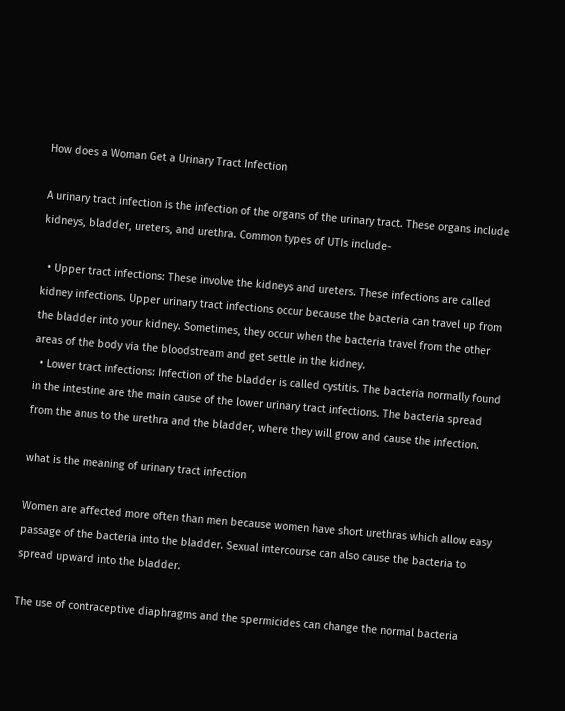How does a Woman Get a Urinary Tract Infection

A urinary tract infection is the infection of the organs of the urinary tract. These organs include kidneys, bladder, ureters, and urethra. Common types of UTIs include-

  • Upper tract infections: These involve the kidneys and ureters. These infections are called kidney infections. Upper urinary tract infections occur because the bacteria can travel up from the bladder into your kidney. Sometimes, they occur when the bacteria travel from the other areas of the body via the bloodstream and get settle in the kidney.
  • Lower tract infections: Infection of the bladder is called cystitis. The bacteria normally found in the intestine are the main cause of the lower urinary tract infections. The bacteria spread from the anus to the urethra and the bladder, where they will grow and cause the infection.

what is the meaning of urinary tract infection

Women are affected more often than men because women have short urethras which allow easy passage of the bacteria into the bladder. Sexual intercourse can also cause the bacteria to spread upward into the bladder.

The use of contraceptive diaphragms and the spermicides can change the normal bacteria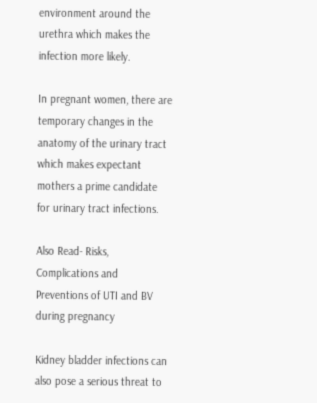environment around the urethra which makes the infection more likely.

In pregnant women, there are temporary changes in the anatomy of the urinary tract which makes expectant mothers a prime candidate for urinary tract infections.

Also Read- Risks, Complications and Preventions of UTI and BV during pregnancy

Kidney bladder infections can also pose a serious threat to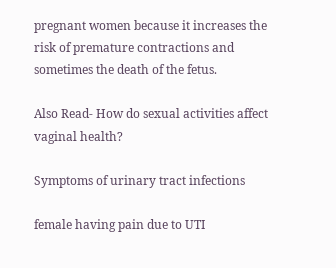pregnant women because it increases the risk of premature contractions and sometimes the death of the fetus.

Also Read- How do sexual activities affect vaginal health?

Symptoms of urinary tract infections

female having pain due to UTI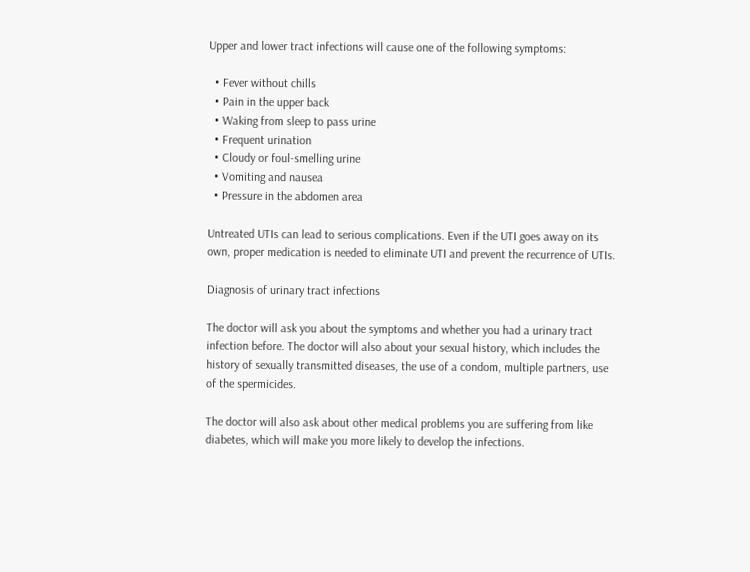Upper and lower tract infections will cause one of the following symptoms:

  • Fever without chills
  • Pain in the upper back
  • Waking from sleep to pass urine
  • Frequent urination
  • Cloudy or foul-smelling urine
  • Vomiting and nausea
  • Pressure in the abdomen area

Untreated UTIs can lead to serious complications. Even if the UTI goes away on its own, proper medication is needed to eliminate UTI and prevent the recurrence of UTIs.

Diagnosis of urinary tract infections

The doctor will ask you about the symptoms and whether you had a urinary tract infection before. The doctor will also about your sexual history, which includes the history of sexually transmitted diseases, the use of a condom, multiple partners, use of the spermicides.

The doctor will also ask about other medical problems you are suffering from like diabetes, which will make you more likely to develop the infections.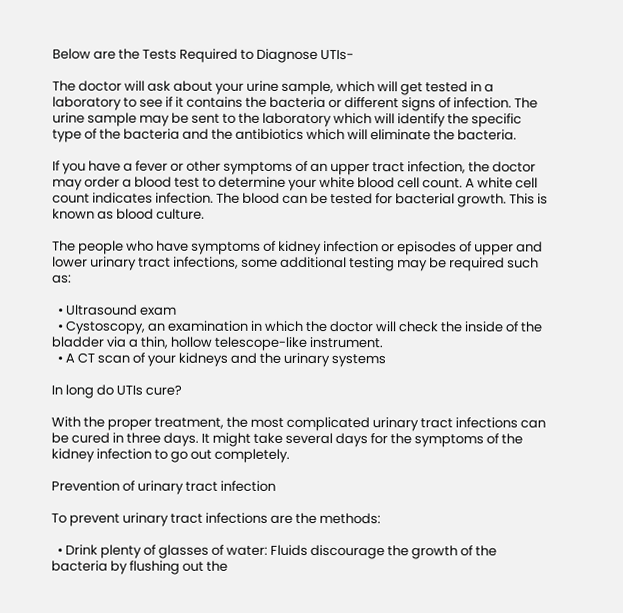Below are the Tests Required to Diagnose UTIs-

The doctor will ask about your urine sample, which will get tested in a laboratory to see if it contains the bacteria or different signs of infection. The urine sample may be sent to the laboratory which will identify the specific type of the bacteria and the antibiotics which will eliminate the bacteria.

If you have a fever or other symptoms of an upper tract infection, the doctor may order a blood test to determine your white blood cell count. A white cell count indicates infection. The blood can be tested for bacterial growth. This is known as blood culture.

The people who have symptoms of kidney infection or episodes of upper and lower urinary tract infections, some additional testing may be required such as:

  • Ultrasound exam
  • Cystoscopy, an examination in which the doctor will check the inside of the bladder via a thin, hollow telescope-like instrument.
  • A CT scan of your kidneys and the urinary systems

In long do UTIs cure?

With the proper treatment, the most complicated urinary tract infections can be cured in three days. It might take several days for the symptoms of the kidney infection to go out completely.

Prevention of urinary tract infection

To prevent urinary tract infections are the methods:

  • Drink plenty of glasses of water: Fluids discourage the growth of the bacteria by flushing out the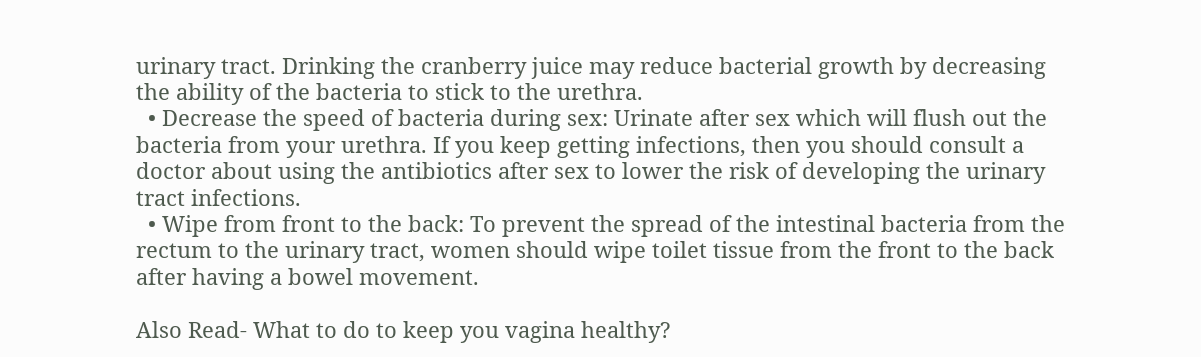urinary tract. Drinking the cranberry juice may reduce bacterial growth by decreasing the ability of the bacteria to stick to the urethra.
  • Decrease the speed of bacteria during sex: Urinate after sex which will flush out the bacteria from your urethra. If you keep getting infections, then you should consult a doctor about using the antibiotics after sex to lower the risk of developing the urinary tract infections.
  • Wipe from front to the back: To prevent the spread of the intestinal bacteria from the rectum to the urinary tract, women should wipe toilet tissue from the front to the back after having a bowel movement.

Also Read- What to do to keep you vagina healthy?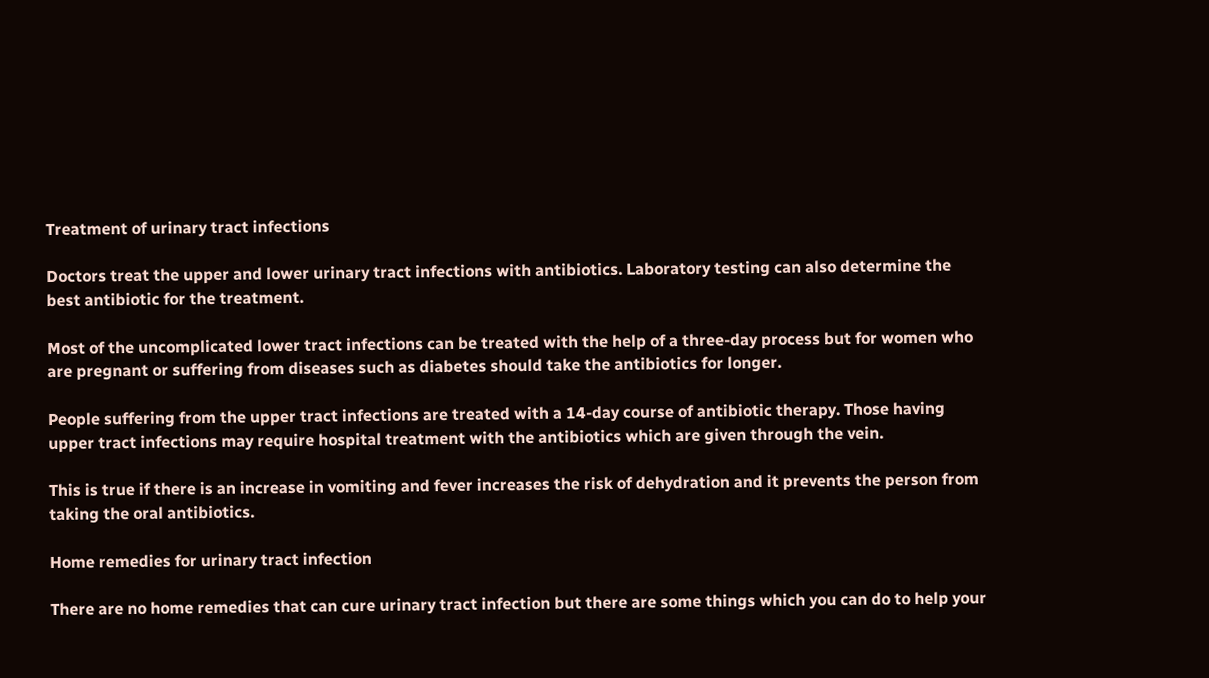Treatment of urinary tract infections

Doctors treat the upper and lower urinary tract infections with antibiotics. Laboratory testing can also determine the best antibiotic for the treatment.

Most of the uncomplicated lower tract infections can be treated with the help of a three-day process but for women who are pregnant or suffering from diseases such as diabetes should take the antibiotics for longer.

People suffering from the upper tract infections are treated with a 14-day course of antibiotic therapy. Those having upper tract infections may require hospital treatment with the antibiotics which are given through the vein.

This is true if there is an increase in vomiting and fever increases the risk of dehydration and it prevents the person from taking the oral antibiotics.

Home remedies for urinary tract infection

There are no home remedies that can cure urinary tract infection but there are some things which you can do to help your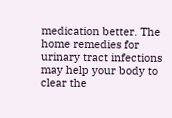medication better. The home remedies for urinary tract infections may help your body to clear the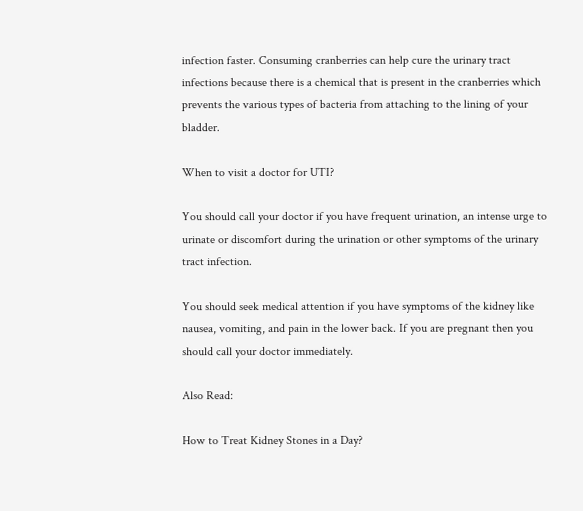infection faster. Consuming cranberries can help cure the urinary tract infections because there is a chemical that is present in the cranberries which prevents the various types of bacteria from attaching to the lining of your bladder.

When to visit a doctor for UTI?

You should call your doctor if you have frequent urination, an intense urge to urinate or discomfort during the urination or other symptoms of the urinary tract infection.

You should seek medical attention if you have symptoms of the kidney like nausea, vomiting, and pain in the lower back. If you are pregnant then you should call your doctor immediately.

Also Read:

How to Treat Kidney Stones in a Day?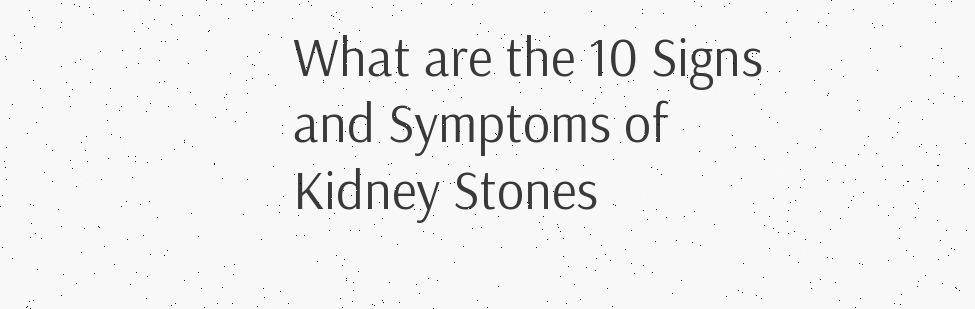What are the 10 Signs and Symptoms of Kidney Stones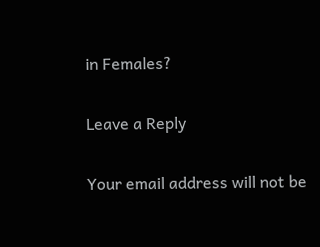in Females?

Leave a Reply

Your email address will not be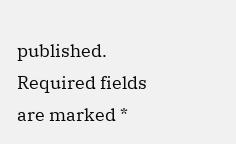published. Required fields are marked *